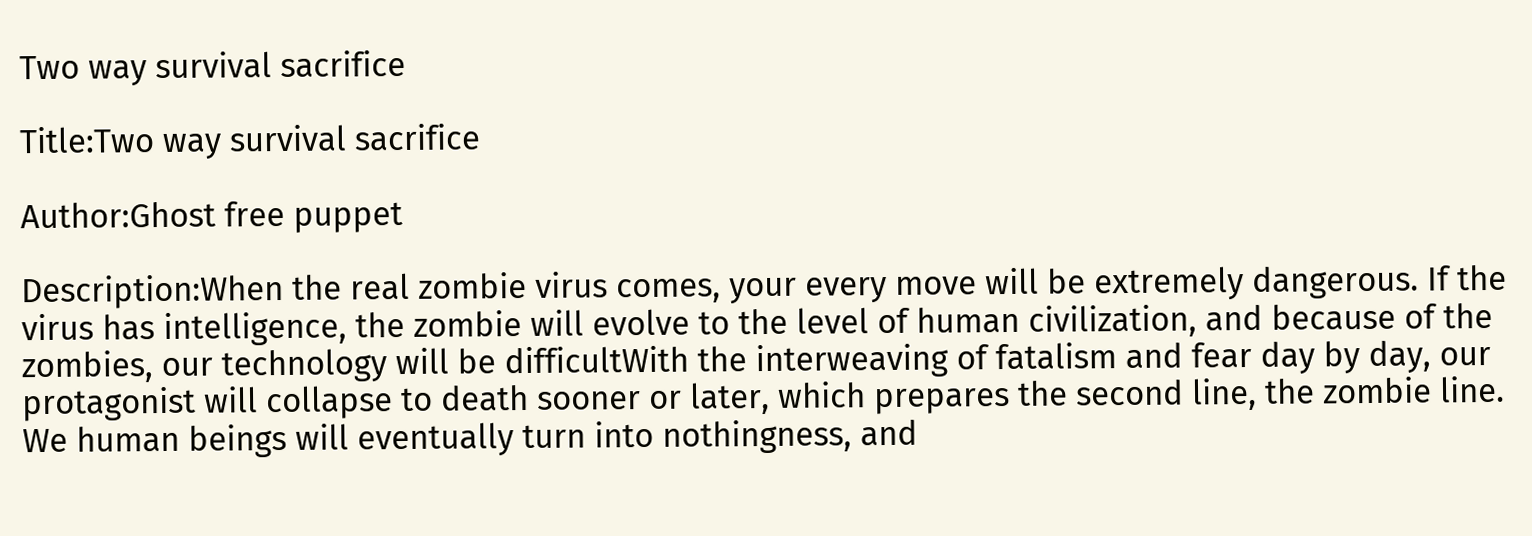Two way survival sacrifice

Title:Two way survival sacrifice

Author:Ghost free puppet

Description:When the real zombie virus comes, your every move will be extremely dangerous. If the virus has intelligence, the zombie will evolve to the level of human civilization, and because of the zombies, our technology will be difficultWith the interweaving of fatalism and fear day by day, our protagonist will collapse to death sooner or later, which prepares the second line, the zombie line. We human beings will eventually turn into nothingness, and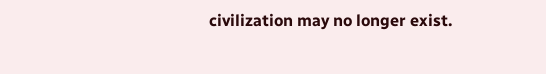civilization may no longer exist.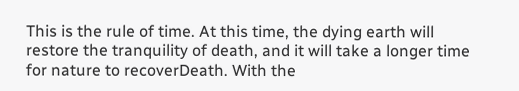This is the rule of time. At this time, the dying earth will restore the tranquility of death, and it will take a longer time for nature to recoverDeath. With the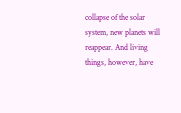collapse of the solar system, new planets will reappear. And living things, however, have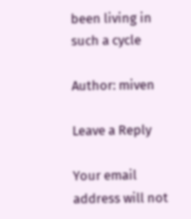been living in such a cycle

Author: miven

Leave a Reply

Your email address will not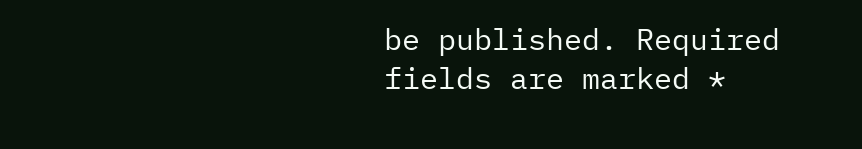be published. Required fields are marked *